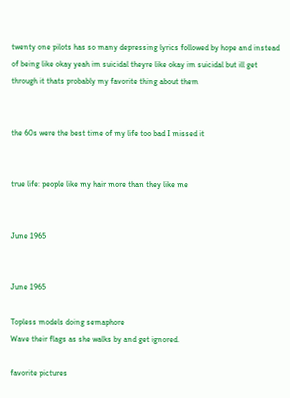twenty one pilots has so many depressing lyrics followed by hope and instead of being like okay yeah im suicidal theyre like okay im suicidal but ill get through it thats probably my favorite thing about them


the 60s were the best time of my life too bad I missed it


true life: people like my hair more than they like me


June 1965


June 1965

Topless models doing semaphore
Wave their flags as she walks by and get ignored.

favorite pictures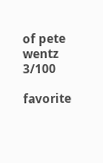of pete wentz 3/100

favorite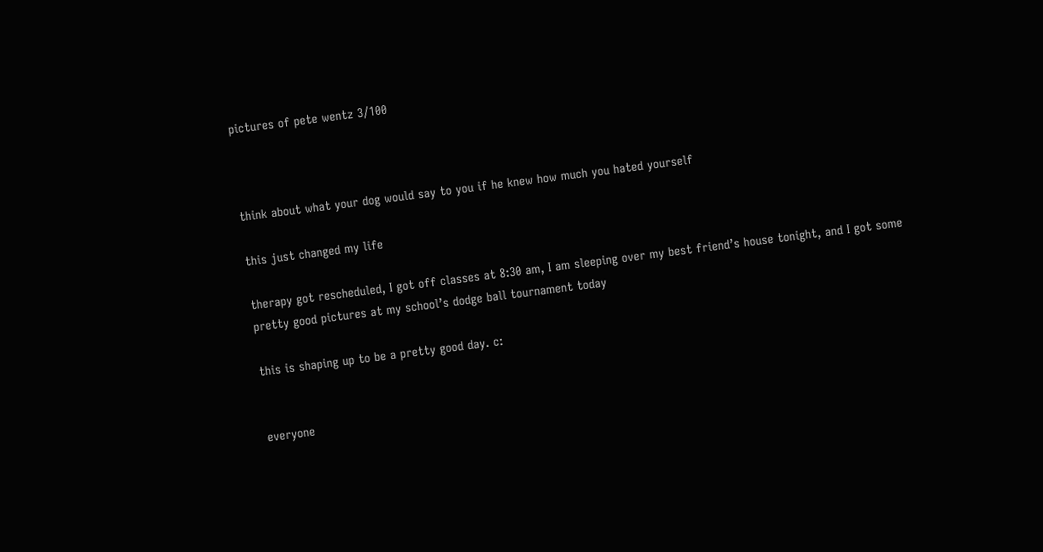pictures of pete wentz 3/100



think about what your dog would say to you if he knew how much you hated yourself

this just changed my life

therapy got rescheduled, I got off classes at 8:30 am, I am sleeping over my best friend’s house tonight, and I got some pretty good pictures at my school’s dodge ball tournament today

this is shaping up to be a pretty good day. c:


everyone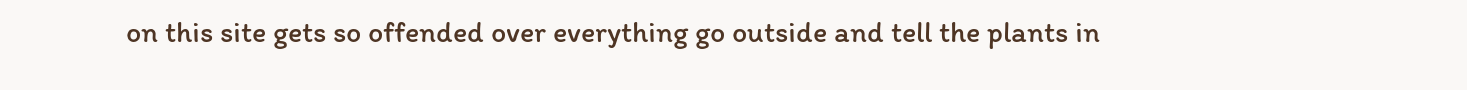on this site gets so offended over everything go outside and tell the plants in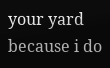your yard because i do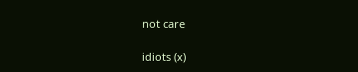not care

idiots (x)